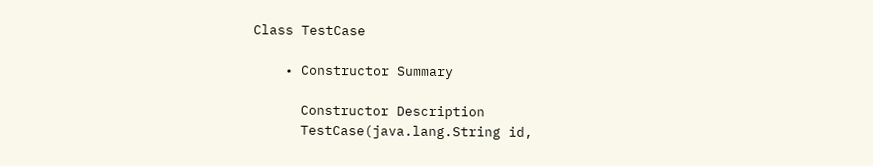Class TestCase

    • Constructor Summary

      Constructor Description
      TestCase(java.lang.String id,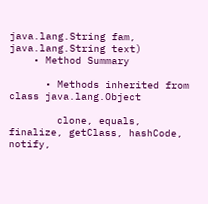java.lang.String fam, java.lang.String text)
    • Method Summary

      • Methods inherited from class java.lang.Object

        clone, equals, finalize, getClass, hashCode, notify,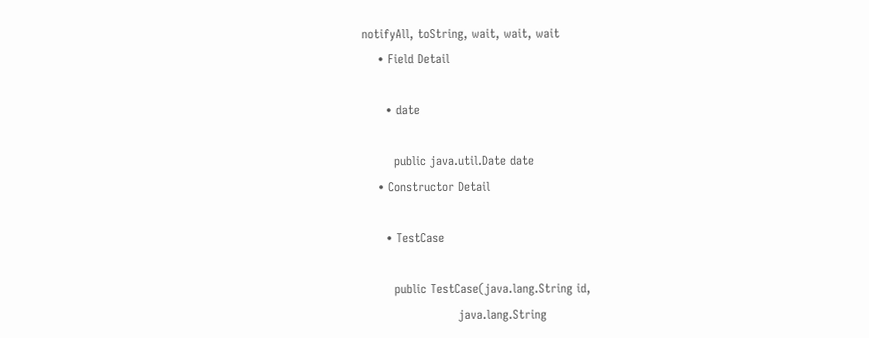notifyAll, toString, wait, wait, wait
    • Field Detail

      • date

        public java.util.Date date
    • Constructor Detail

      • TestCase

        public TestCase(java.lang.String id,
                        java.lang.String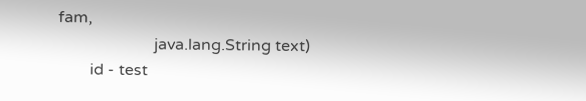fam,
                        java.lang.String text)
        id - test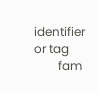identifier or tag
        fam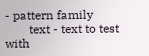- pattern family
        text - text to test with